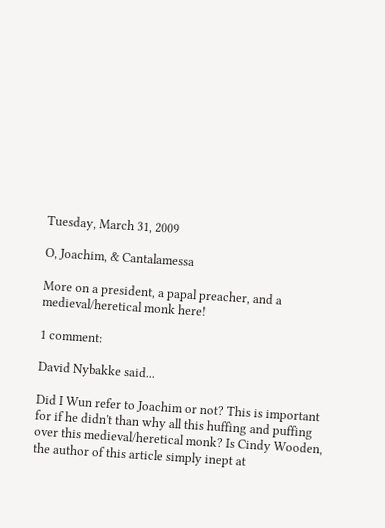Tuesday, March 31, 2009

O, Joachim, & Cantalamessa

More on a president, a papal preacher, and a medieval/heretical monk here!

1 comment:

David Nybakke said...

Did I Wun refer to Joachim or not? This is important for if he didn't than why all this huffing and puffing over this medieval/heretical monk? Is Cindy Wooden, the author of this article simply inept at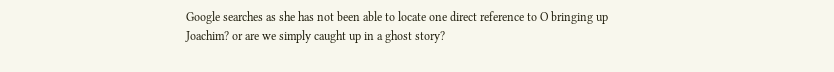Google searches as she has not been able to locate one direct reference to O bringing up Joachim? or are we simply caught up in a ghost story?